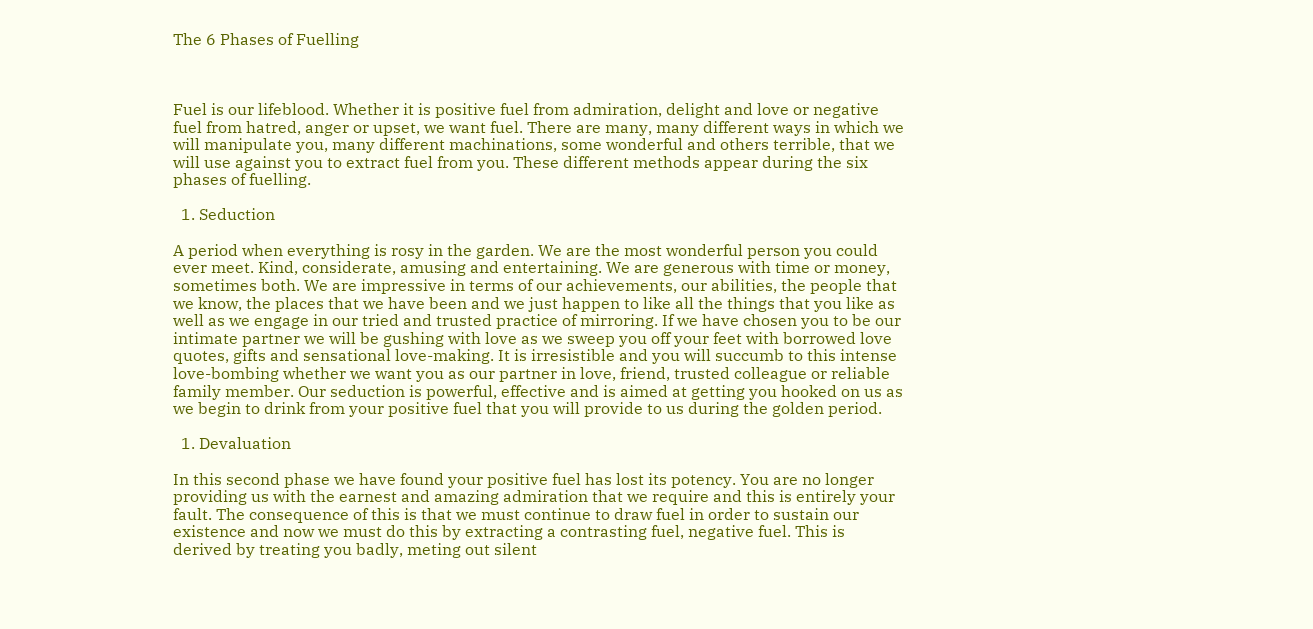The 6 Phases of Fuelling



Fuel is our lifeblood. Whether it is positive fuel from admiration, delight and love or negative fuel from hatred, anger or upset, we want fuel. There are many, many different ways in which we will manipulate you, many different machinations, some wonderful and others terrible, that we will use against you to extract fuel from you. These different methods appear during the six phases of fuelling.

  1. Seduction

A period when everything is rosy in the garden. We are the most wonderful person you could ever meet. Kind, considerate, amusing and entertaining. We are generous with time or money, sometimes both. We are impressive in terms of our achievements, our abilities, the people that we know, the places that we have been and we just happen to like all the things that you like as well as we engage in our tried and trusted practice of mirroring. If we have chosen you to be our intimate partner we will be gushing with love as we sweep you off your feet with borrowed love quotes, gifts and sensational love-making. It is irresistible and you will succumb to this intense love-bombing whether we want you as our partner in love, friend, trusted colleague or reliable family member. Our seduction is powerful, effective and is aimed at getting you hooked on us as we begin to drink from your positive fuel that you will provide to us during the golden period.

  1. Devaluation

In this second phase we have found your positive fuel has lost its potency. You are no longer providing us with the earnest and amazing admiration that we require and this is entirely your fault. The consequence of this is that we must continue to draw fuel in order to sustain our existence and now we must do this by extracting a contrasting fuel, negative fuel. This is derived by treating you badly, meting out silent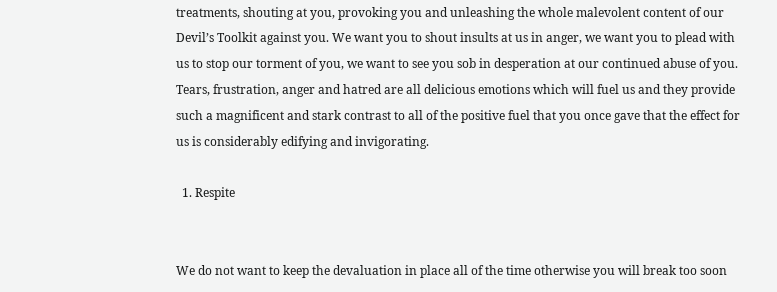treatments, shouting at you, provoking you and unleashing the whole malevolent content of our Devil’s Toolkit against you. We want you to shout insults at us in anger, we want you to plead with us to stop our torment of you, we want to see you sob in desperation at our continued abuse of you. Tears, frustration, anger and hatred are all delicious emotions which will fuel us and they provide such a magnificent and stark contrast to all of the positive fuel that you once gave that the effect for us is considerably edifying and invigorating.

  1. Respite


We do not want to keep the devaluation in place all of the time otherwise you will break too soon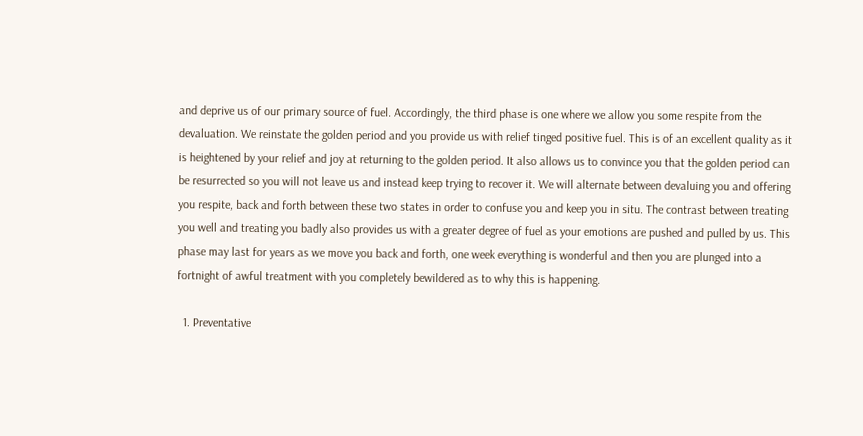and deprive us of our primary source of fuel. Accordingly, the third phase is one where we allow you some respite from the devaluation. We reinstate the golden period and you provide us with relief tinged positive fuel. This is of an excellent quality as it is heightened by your relief and joy at returning to the golden period. It also allows us to convince you that the golden period can be resurrected so you will not leave us and instead keep trying to recover it. We will alternate between devaluing you and offering you respite, back and forth between these two states in order to confuse you and keep you in situ. The contrast between treating you well and treating you badly also provides us with a greater degree of fuel as your emotions are pushed and pulled by us. This phase may last for years as we move you back and forth, one week everything is wonderful and then you are plunged into a fortnight of awful treatment with you completely bewildered as to why this is happening.

  1. Preventative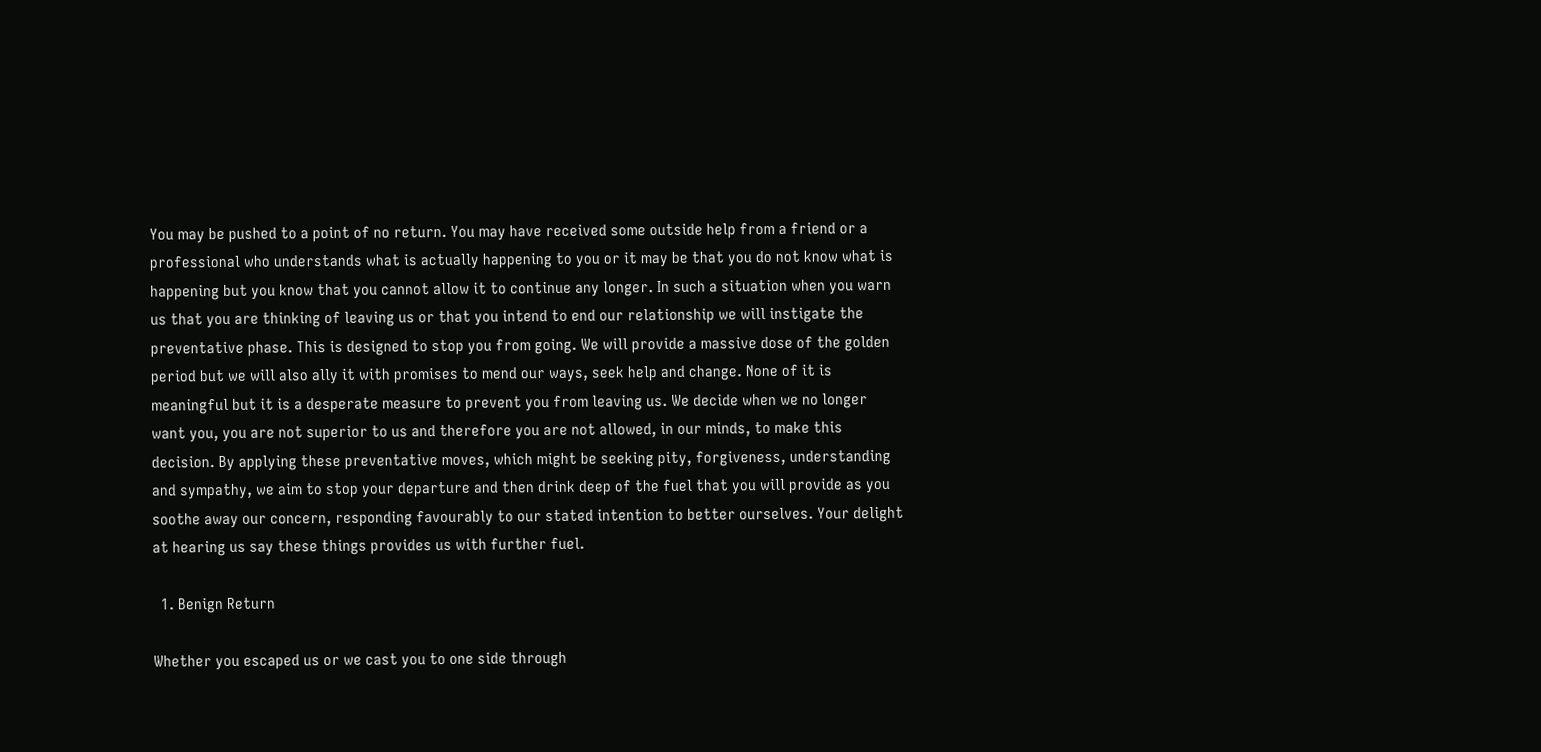You may be pushed to a point of no return. You may have received some outside help from a friend or a professional who understands what is actually happening to you or it may be that you do not know what is happening but you know that you cannot allow it to continue any longer. In such a situation when you warn us that you are thinking of leaving us or that you intend to end our relationship we will instigate the preventative phase. This is designed to stop you from going. We will provide a massive dose of the golden period but we will also ally it with promises to mend our ways, seek help and change. None of it is meaningful but it is a desperate measure to prevent you from leaving us. We decide when we no longer want you, you are not superior to us and therefore you are not allowed, in our minds, to make this decision. By applying these preventative moves, which might be seeking pity, forgiveness, understanding and sympathy, we aim to stop your departure and then drink deep of the fuel that you will provide as you soothe away our concern, responding favourably to our stated intention to better ourselves. Your delight at hearing us say these things provides us with further fuel.

  1. Benign Return

Whether you escaped us or we cast you to one side through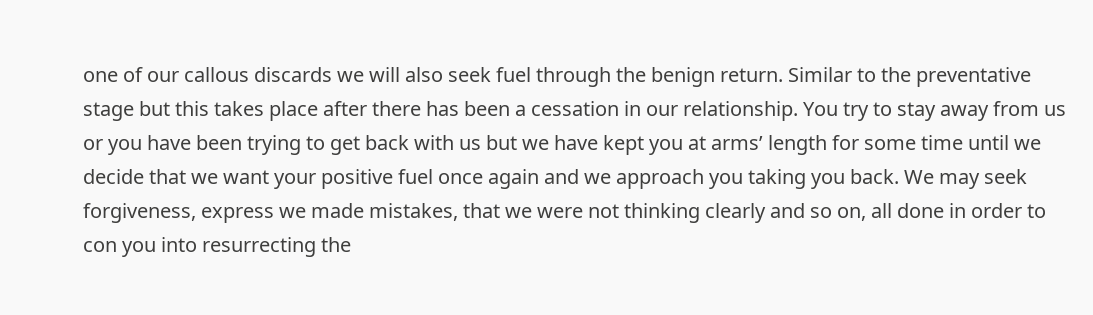one of our callous discards we will also seek fuel through the benign return. Similar to the preventative stage but this takes place after there has been a cessation in our relationship. You try to stay away from us or you have been trying to get back with us but we have kept you at arms’ length for some time until we decide that we want your positive fuel once again and we approach you taking you back. We may seek forgiveness, express we made mistakes, that we were not thinking clearly and so on, all done in order to con you into resurrecting the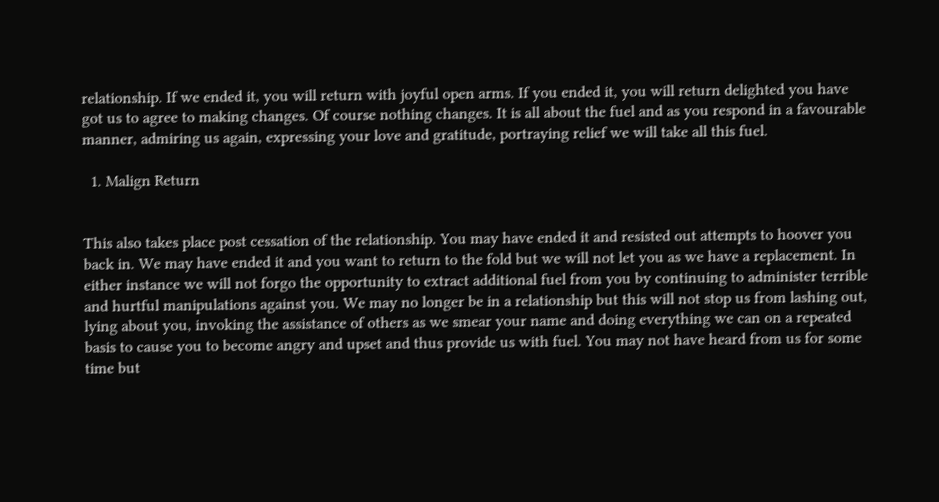relationship. If we ended it, you will return with joyful open arms. If you ended it, you will return delighted you have got us to agree to making changes. Of course nothing changes. It is all about the fuel and as you respond in a favourable manner, admiring us again, expressing your love and gratitude, portraying relief we will take all this fuel.

  1. Malign Return


This also takes place post cessation of the relationship. You may have ended it and resisted out attempts to hoover you back in. We may have ended it and you want to return to the fold but we will not let you as we have a replacement. In either instance we will not forgo the opportunity to extract additional fuel from you by continuing to administer terrible and hurtful manipulations against you. We may no longer be in a relationship but this will not stop us from lashing out, lying about you, invoking the assistance of others as we smear your name and doing everything we can on a repeated basis to cause you to become angry and upset and thus provide us with fuel. You may not have heard from us for some time but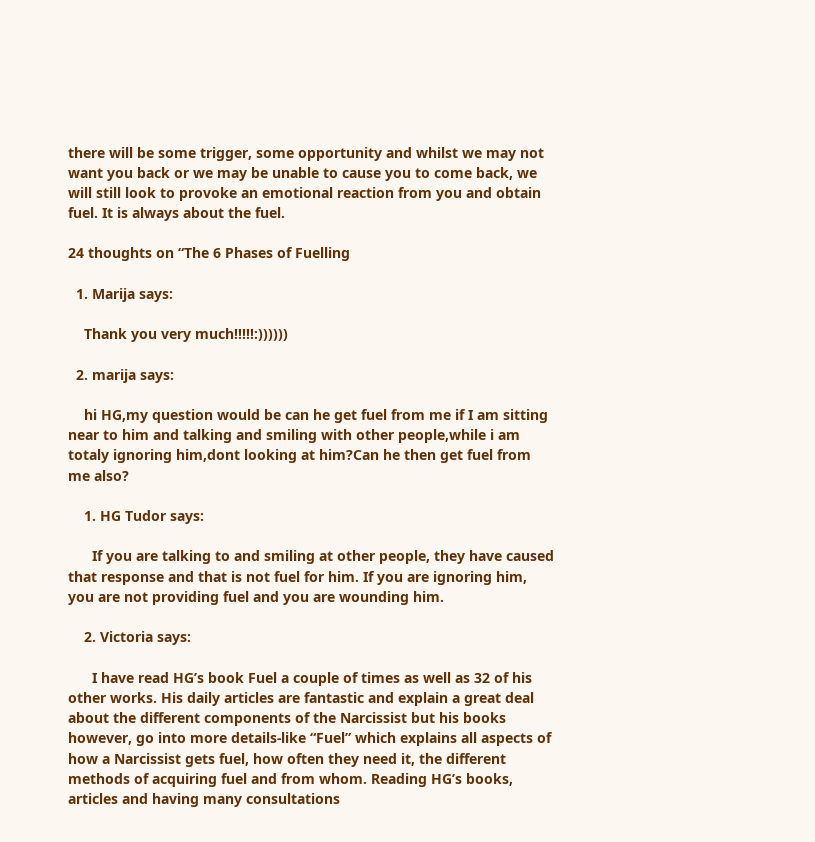there will be some trigger, some opportunity and whilst we may not want you back or we may be unable to cause you to come back, we will still look to provoke an emotional reaction from you and obtain fuel. It is always about the fuel.

24 thoughts on “The 6 Phases of Fuelling

  1. Marija says:

    Thank you very much!!!!!:))))))

  2. marija says:

    hi HG,my question would be can he get fuel from me if I am sitting near to him and talking and smiling with other people,while i am totaly ignoring him,dont looking at him?Can he then get fuel from me also?

    1. HG Tudor says:

      If you are talking to and smiling at other people, they have caused that response and that is not fuel for him. If you are ignoring him, you are not providing fuel and you are wounding him.

    2. Victoria says:

      I have read HG’s book Fuel a couple of times as well as 32 of his other works. His daily articles are fantastic and explain a great deal about the different components of the Narcissist but his books however, go into more details-like “Fuel” which explains all aspects of how a Narcissist gets fuel, how often they need it, the different methods of acquiring fuel and from whom. Reading HG’s books, articles and having many consultations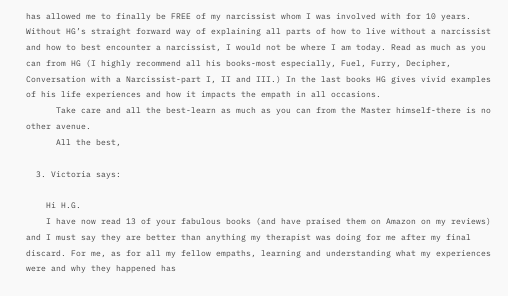has allowed me to finally be FREE of my narcissist whom I was involved with for 10 years. Without HG’s straight forward way of explaining all parts of how to live without a narcissist and how to best encounter a narcissist, I would not be where I am today. Read as much as you can from HG (I highly recommend all his books-most especially, Fuel, Furry, Decipher, Conversation with a Narcissist-part I, II and III.) In the last books HG gives vivid examples of his life experiences and how it impacts the empath in all occasions.
      Take care and all the best-learn as much as you can from the Master himself-there is no other avenue.
      All the best,

  3. Victoria says:

    Hi H.G.
    I have now read 13 of your fabulous books (and have praised them on Amazon on my reviews) and I must say they are better than anything my therapist was doing for me after my final discard. For me, as for all my fellow empaths, learning and understanding what my experiences were and why they happened has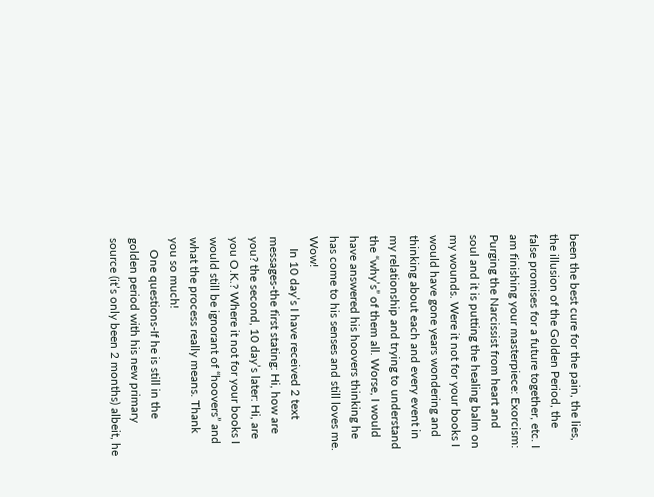been the best cure for the pain, the lies, the illusion of the Golden Period, the false promises for a future together, etc. I am finishing your masterpiece: Exorcism: Purging the Narcissist from heart and soul and it is putting the healing balm on my wounds. Were it not for your books I would have gone years wondering and thinking about each and every event in my relationship and trying to understand the “why’s” of them all. Worse, I would have answered his hoovers thinking he has come to his senses and still loves me. Wow!
    In 10 day’s I have received 2 text messages-the first stating: Hi, how are you? the second, 10 day’s later: Hi, are you O.K.? Where it not for your books I would still be ignorant of “hoovers” and what the process really means. Thank you so much!
    One questions-If he is still in the golden period with his new primary source (it’s only been 2 months) albeit, he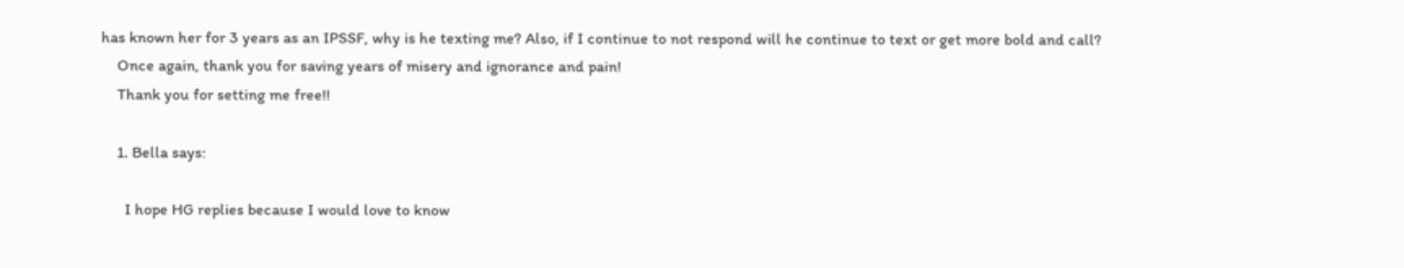has known her for 3 years as an IPSSF, why is he texting me? Also, if I continue to not respond will he continue to text or get more bold and call?
    Once again, thank you for saving years of misery and ignorance and pain!
    Thank you for setting me free!!

    1. Bella says:

      I hope HG replies because I would love to know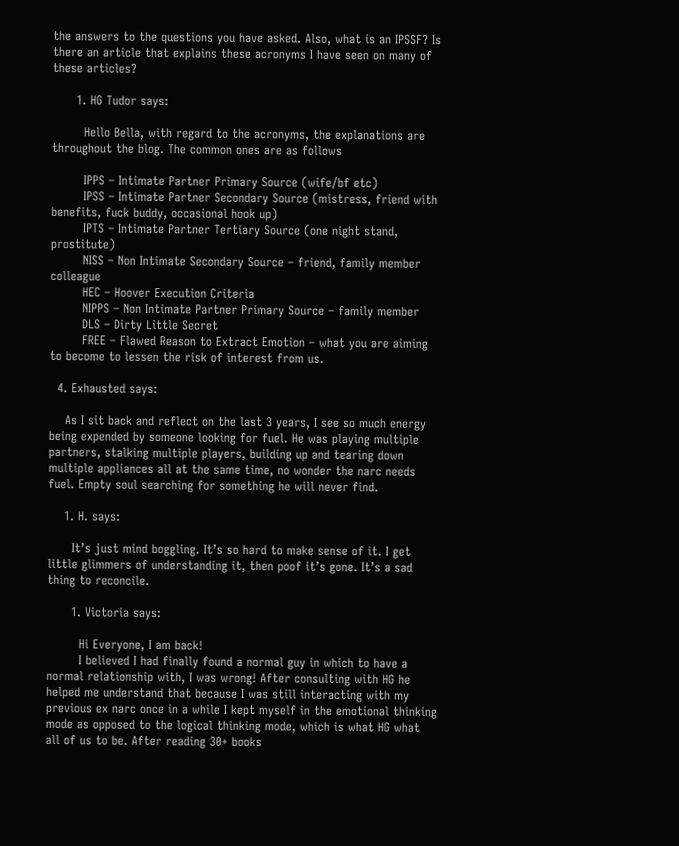the answers to the questions you have asked. Also, what is an IPSSF? Is there an article that explains these acronyms I have seen on many of these articles?

      1. HG Tudor says:

        Hello Bella, with regard to the acronyms, the explanations are throughout the blog. The common ones are as follows

        IPPS – Intimate Partner Primary Source (wife/bf etc)
        IPSS – Intimate Partner Secondary Source (mistress, friend with benefits, fuck buddy, occasional hook up)
        IPTS – Intimate Partner Tertiary Source (one night stand, prostitute)
        NISS – Non Intimate Secondary Source – friend, family member colleague
        HEC – Hoover Execution Criteria
        NIPPS – Non Intimate Partner Primary Source – family member
        DLS – Dirty Little Secret
        FREE – Flawed Reason to Extract Emotion – what you are aiming to become to lessen the risk of interest from us.

  4. Exhausted says:

    As I sit back and reflect on the last 3 years, I see so much energy being expended by someone looking for fuel. He was playing multiple partners, stalking multiple players, building up and tearing down multiple appliances all at the same time, no wonder the narc needs fuel. Empty soul searching for something he will never find.

    1. H. says:

      It’s just mind boggling. It’s so hard to make sense of it. I get little glimmers of understanding it, then poof it’s gone. It’s a sad thing to reconcile.

      1. Victoria says:

        Hi Everyone, I am back!
        I believed I had finally found a normal guy in which to have a normal relationship with, I was wrong! After consulting with HG he helped me understand that because I was still interacting with my previous ex narc once in a while I kept myself in the emotional thinking mode as opposed to the logical thinking mode, which is what HG what all of us to be. After reading 30+ books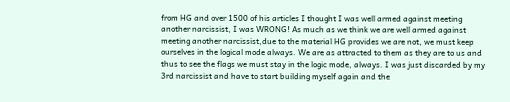from HG and over 1500 of his articles I thought I was well armed against meeting another narcissist, I was WRONG! As much as we think we are well armed against meeting another narcissist,due to the material HG provides we are not, we must keep ourselves in the logical mode always. We are as attracted to them as they are to us and thus to see the flags we must stay in the logic mode, always. I was just discarded by my 3rd narcissist and have to start building myself again and the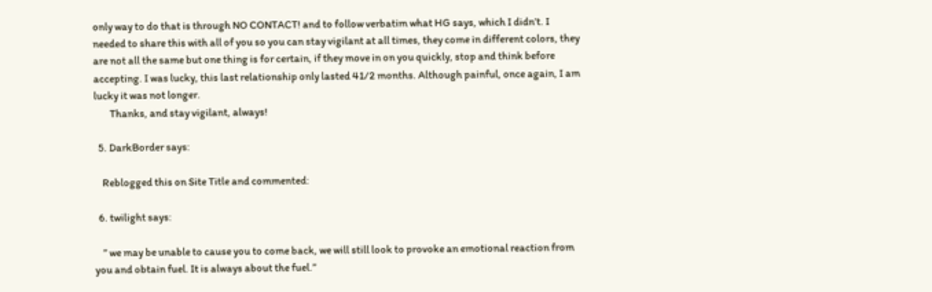only way to do that is through NO CONTACT! and to follow verbatim what HG says, which I didn’t. I needed to share this with all of you so you can stay vigilant at all times, they come in different colors, they are not all the same but one thing is for certain, if they move in on you quickly, stop and think before accepting. I was lucky, this last relationship only lasted 41/2 months. Although painful, once again, I am lucky it was not longer.
        Thanks, and stay vigilant, always!

  5. DarkBorder says:

    Reblogged this on Site Title and commented:

  6. twilight says:

    ” we may be unable to cause you to come back, we will still look to provoke an emotional reaction from you and obtain fuel. It is always about the fuel.”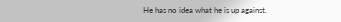He has no idea what he is up against.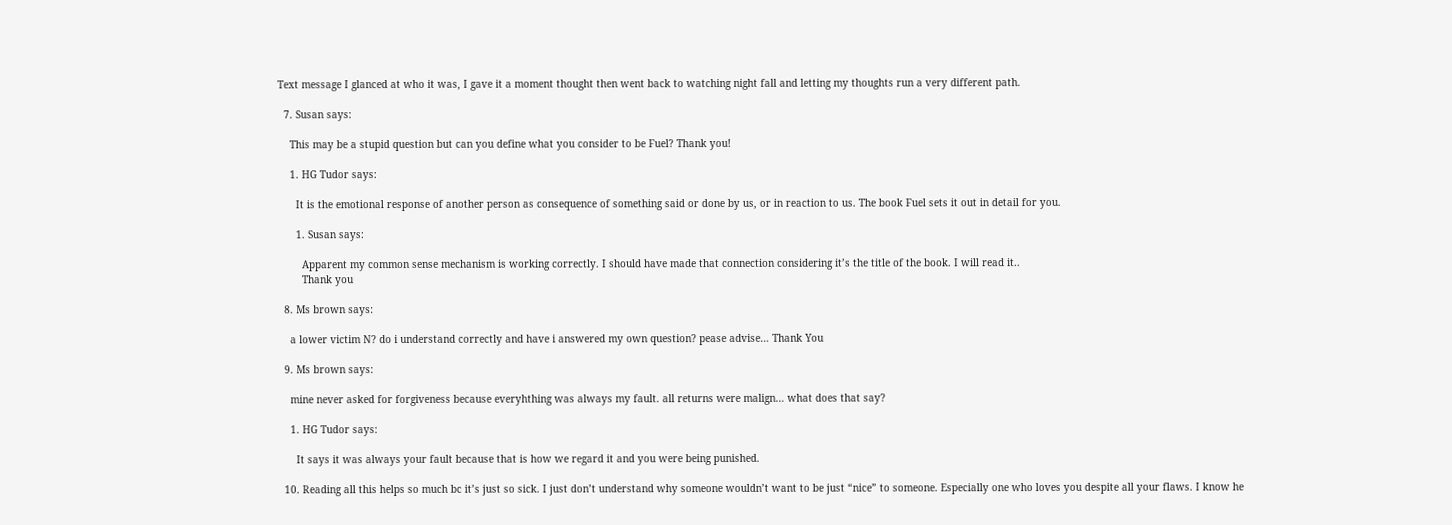Text message I glanced at who it was, I gave it a moment thought then went back to watching night fall and letting my thoughts run a very different path.

  7. Susan says:

    This may be a stupid question but can you define what you consider to be Fuel? Thank you!

    1. HG Tudor says:

      It is the emotional response of another person as consequence of something said or done by us, or in reaction to us. The book Fuel sets it out in detail for you.

      1. Susan says:

        Apparent my common sense mechanism is working correctly. I should have made that connection considering it’s the title of the book. I will read it..
        Thank you

  8. Ms brown says:

    a lower victim N? do i understand correctly and have i answered my own question? pease advise… Thank You

  9. Ms brown says:

    mine never asked for forgiveness because everyhthing was always my fault. all returns were malign… what does that say?

    1. HG Tudor says:

      It says it was always your fault because that is how we regard it and you were being punished.

  10. Reading all this helps so much bc it’s just so sick. I just don’t understand why someone wouldn’t want to be just “nice” to someone. Especially one who loves you despite all your flaws. I know he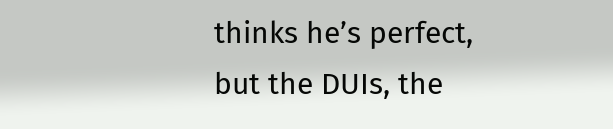thinks he’s perfect, but the DUIs, the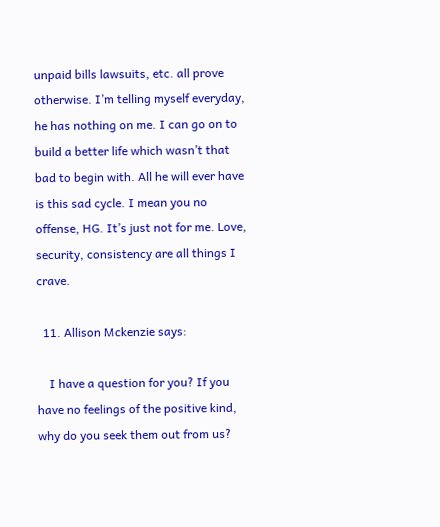unpaid bills lawsuits, etc. all prove otherwise. I’m telling myself everyday, he has nothing on me. I can go on to build a better life which wasn’t that bad to begin with. All he will ever have is this sad cycle. I mean you no offense, HG. It’s just not for me. Love, security, consistency are all things I crave.

  11. Allison Mckenzie says:

    I have a question for you? If you have no feelings of the positive kind, why do you seek them out from us?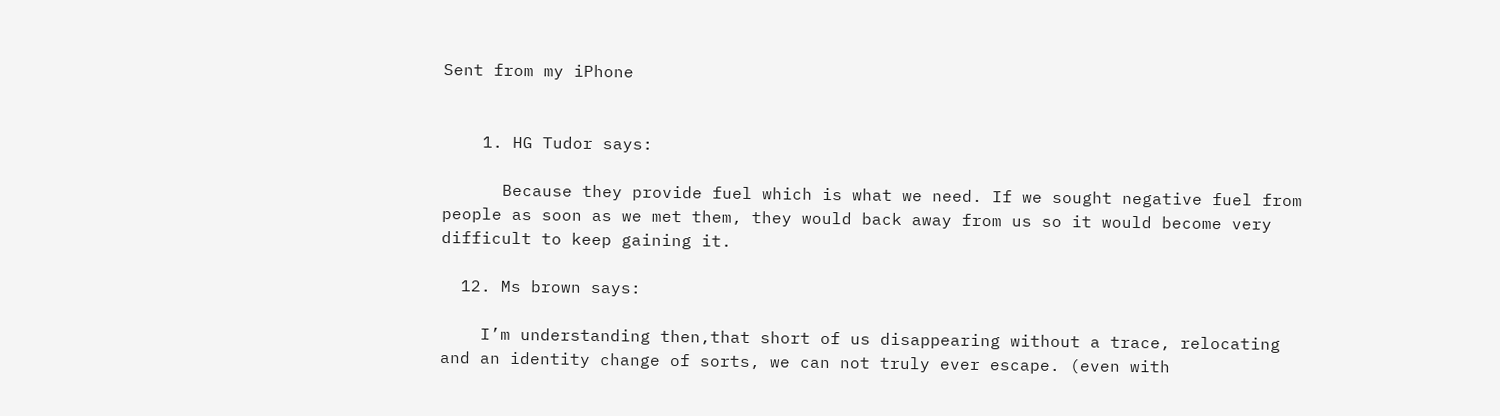Sent from my iPhone


    1. HG Tudor says:

      Because they provide fuel which is what we need. If we sought negative fuel from people as soon as we met them, they would back away from us so it would become very difficult to keep gaining it.

  12. Ms brown says:

    I’m understanding then,that short of us disappearing without a trace, relocating and an identity change of sorts, we can not truly ever escape. (even with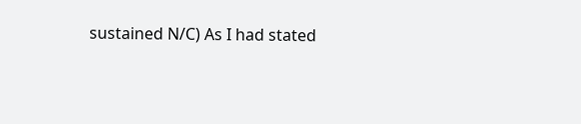sustained N/C) As I had stated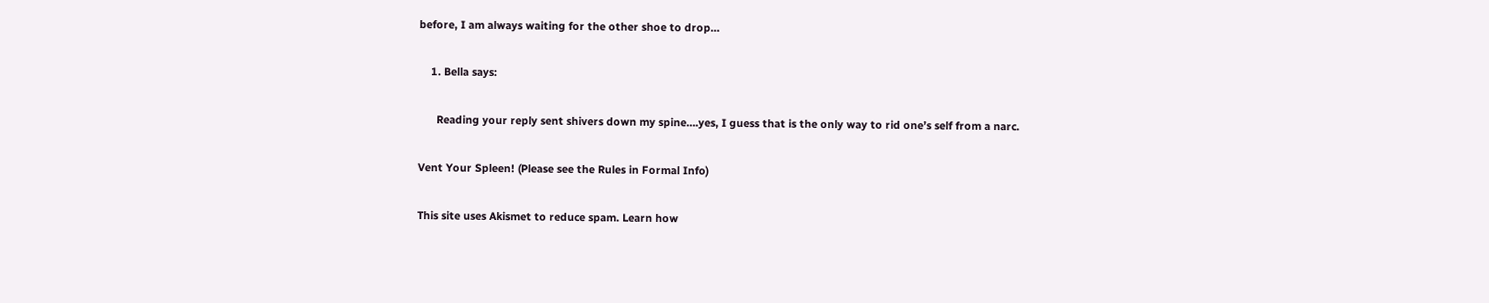before, I am always waiting for the other shoe to drop…

    1. Bella says:

      Reading your reply sent shivers down my spine….yes, I guess that is the only way to rid one’s self from a narc.

Vent Your Spleen! (Please see the Rules in Formal Info)

This site uses Akismet to reduce spam. Learn how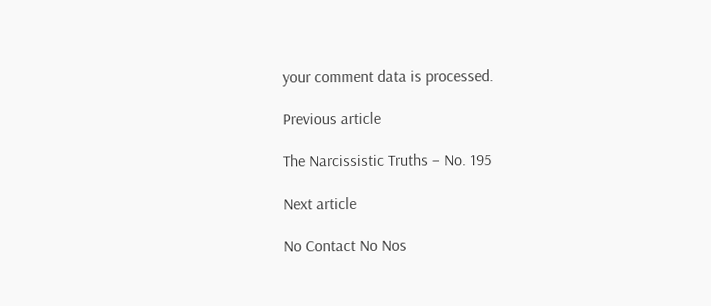your comment data is processed.

Previous article

The Narcissistic Truths – No. 195

Next article

No Contact No Nos